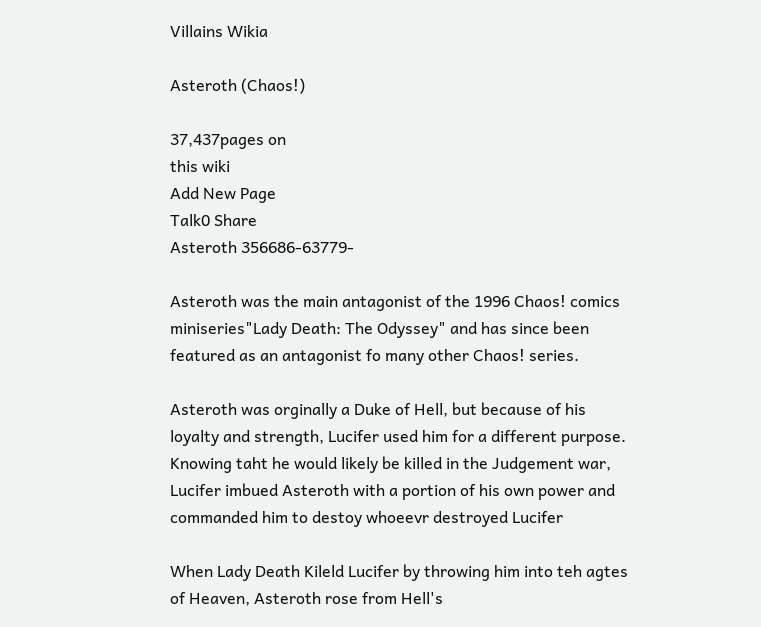Villains Wikia

Asteroth (Chaos!)

37,437pages on
this wiki
Add New Page
Talk0 Share
Asteroth 356686-63779-

Asteroth was the main antagonist of the 1996 Chaos! comics miniseries"Lady Death: The Odyssey" and has since been featured as an antagonist fo many other Chaos! series.

Asteroth was orginally a Duke of Hell, but because of his loyalty and strength, Lucifer used him for a different purpose. Knowing taht he would likely be killed in the Judgement war, Lucifer imbued Asteroth with a portion of his own power and commanded him to destoy whoeevr destroyed Lucifer

When Lady Death Kileld Lucifer by throwing him into teh agtes of Heaven, Asteroth rose from Hell's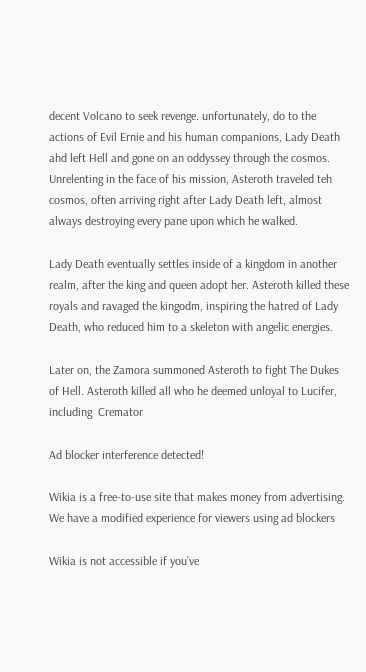decent Volcano to seek revenge. unfortunately, do to the actions of Evil Ernie and his human companions, Lady Death ahd left Hell and gone on an oddyssey through the cosmos. Unrelenting in the face of his mission, Asteroth traveled teh cosmos, often arriving right after Lady Death left, almost always destroying every pane upon which he walked.

Lady Death eventually settles inside of a kingdom in another realm, after the king and queen adopt her. Asteroth killed these royals and ravaged the kingodm, inspiring the hatred of Lady Death, who reduced him to a skeleton with angelic energies.

Later on, the Zamora summoned Asteroth to fight The Dukes of Hell. Asteroth killed all who he deemed unloyal to Lucifer, including  Cremator

Ad blocker interference detected!

Wikia is a free-to-use site that makes money from advertising. We have a modified experience for viewers using ad blockers

Wikia is not accessible if you’ve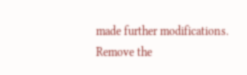made further modifications. Remove the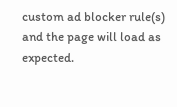custom ad blocker rule(s) and the page will load as expected.